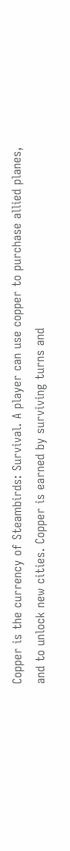Copper is the currency of Steambirds: Survival. A player can use copper to purchase allied planes, and to unlock new cities. Copper is earned by surviving turns and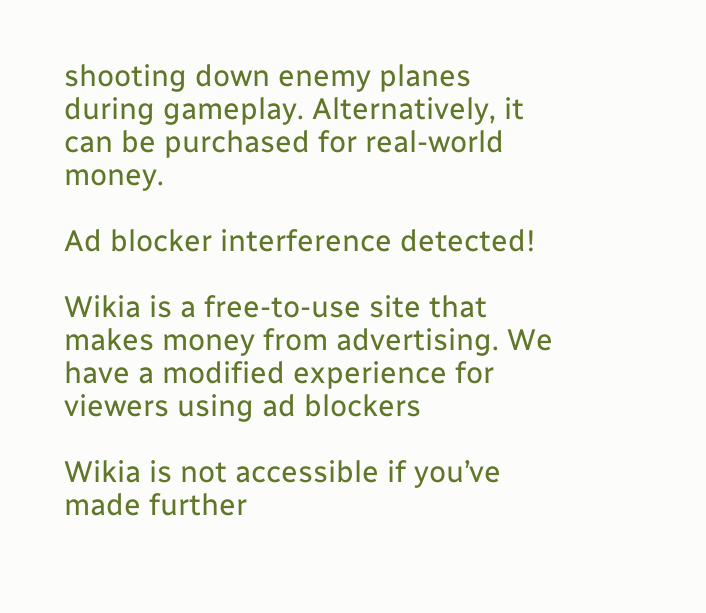shooting down enemy planes during gameplay. Alternatively, it can be purchased for real-world money.

Ad blocker interference detected!

Wikia is a free-to-use site that makes money from advertising. We have a modified experience for viewers using ad blockers

Wikia is not accessible if you’ve made further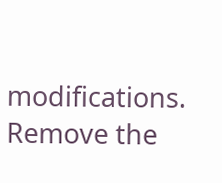modifications. Remove the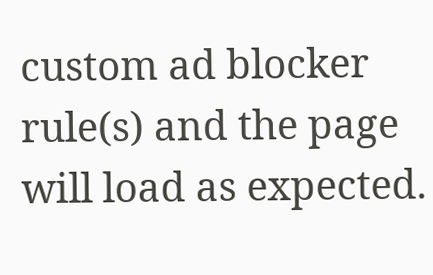custom ad blocker rule(s) and the page will load as expected.